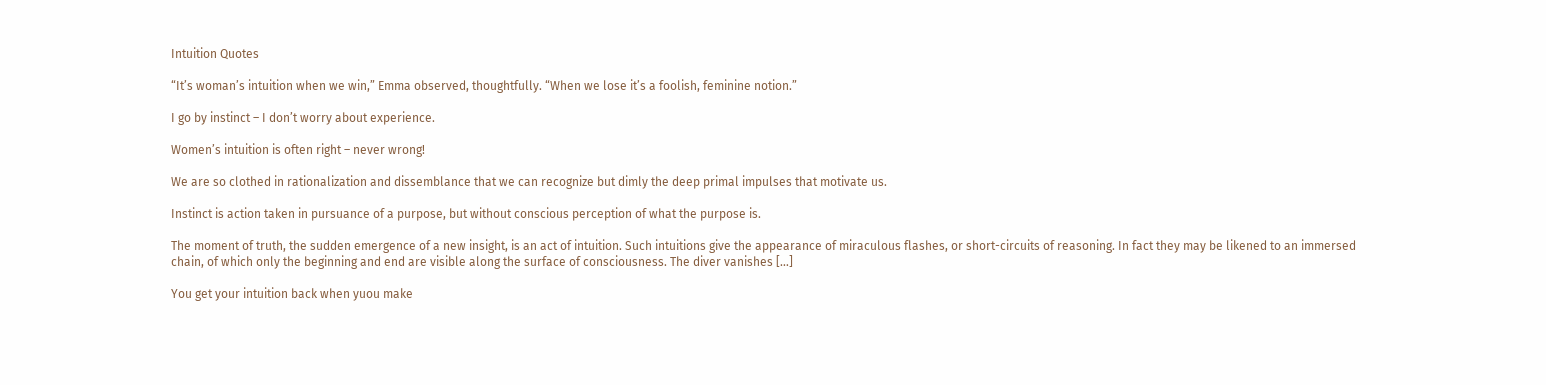Intuition Quotes

“It’s woman’s intuition when we win,” Emma observed, thoughtfully. “When we lose it’s a foolish, feminine notion.”

I go by instinct – I don’t worry about experience.

Women’s intuition is often right – never wrong!

We are so clothed in rationalization and dissemblance that we can recognize but dimly the deep primal impulses that motivate us.

Instinct is action taken in pursuance of a purpose, but without conscious perception of what the purpose is.

The moment of truth, the sudden emergence of a new insight, is an act of intuition. Such intuitions give the appearance of miraculous flashes, or short-circuits of reasoning. In fact they may be likened to an immersed chain, of which only the beginning and end are visible along the surface of consciousness. The diver vanishes […]

You get your intuition back when yuou make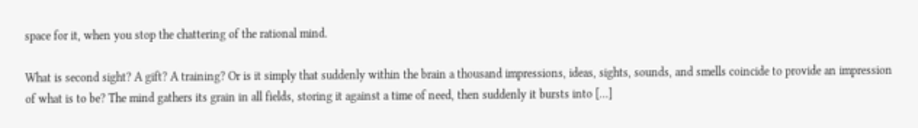space for it, when you stop the chattering of the rational mind.

What is second sight? A gift? A training? Or is it simply that suddenly within the brain a thousand impressions, ideas, sights, sounds, and smells coincide to provide an impression of what is to be? The mind gathers its grain in all fields, storing it against a time of need, then suddenly it bursts into […]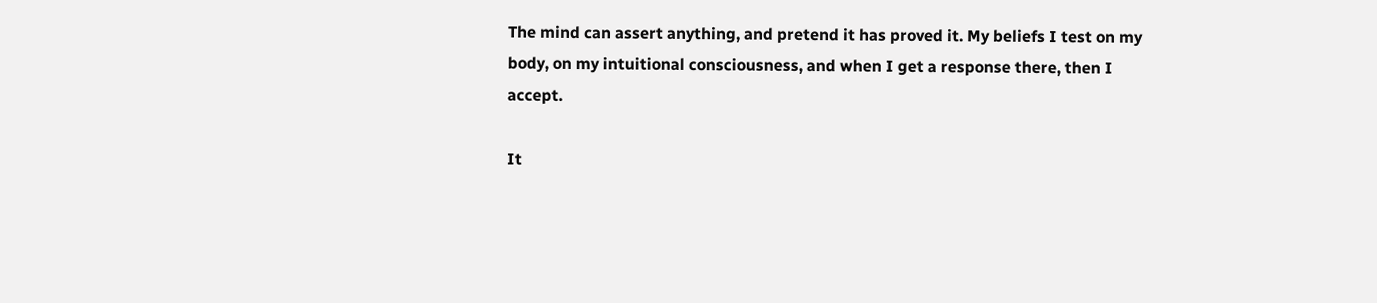The mind can assert anything, and pretend it has proved it. My beliefs I test on my body, on my intuitional consciousness, and when I get a response there, then I accept.

It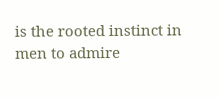is the rooted instinct in men to admire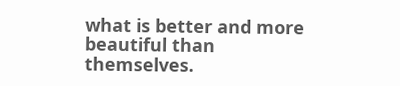what is better and more beautiful than themselves.